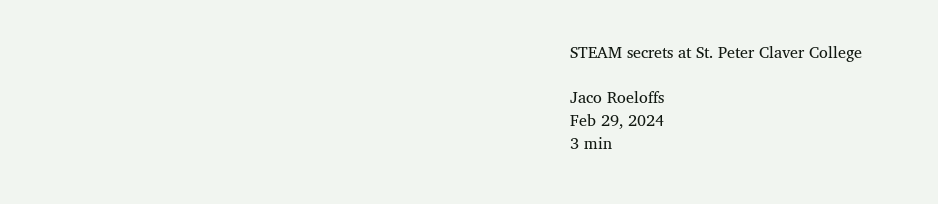STEAM secrets at St. Peter Claver College

Jaco Roeloffs
Feb 29, 2024
3 min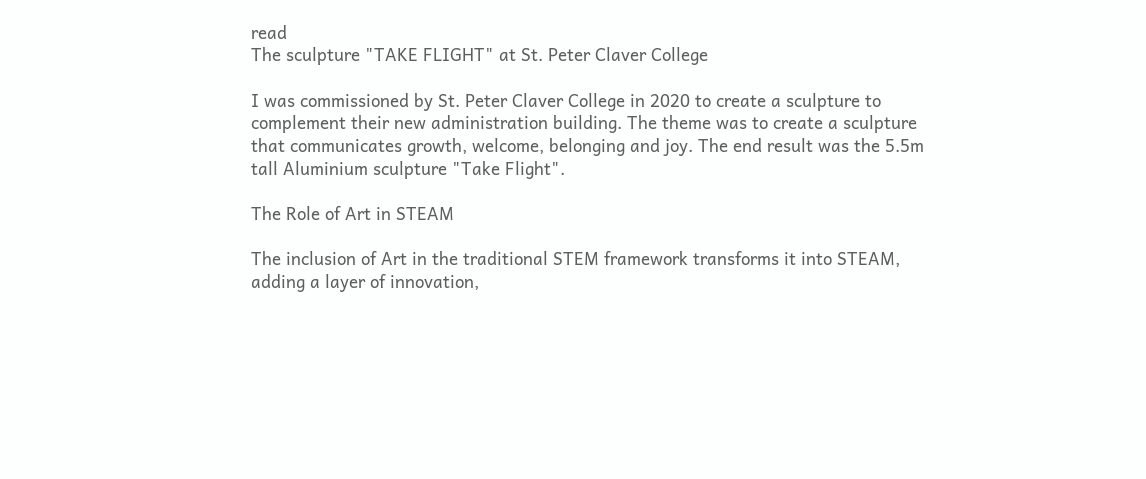read
The sculpture "TAKE FLIGHT" at St. Peter Claver College

I was commissioned by St. Peter Claver College in 2020 to create a sculpture to complement their new administration building. The theme was to create a sculpture that communicates growth, welcome, belonging and joy. The end result was the 5.5m tall Aluminium sculpture "Take Flight".

The Role of Art in STEAM

The inclusion of Art in the traditional STEM framework transforms it into STEAM, adding a layer of innovation,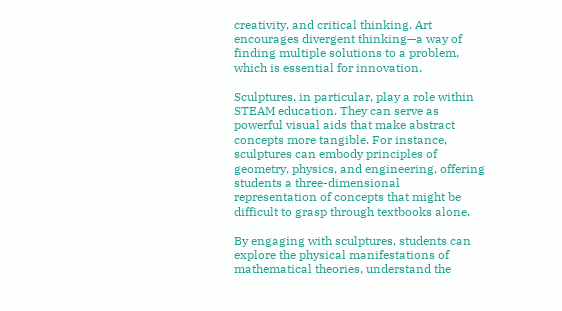creativity, and critical thinking. Art encourages divergent thinking—a way of finding multiple solutions to a problem, which is essential for innovation.

Sculptures, in particular, play a role within STEAM education. They can serve as powerful visual aids that make abstract concepts more tangible. For instance, sculptures can embody principles of geometry, physics, and engineering, offering students a three-dimensional representation of concepts that might be difficult to grasp through textbooks alone.

By engaging with sculptures, students can explore the physical manifestations of mathematical theories, understand the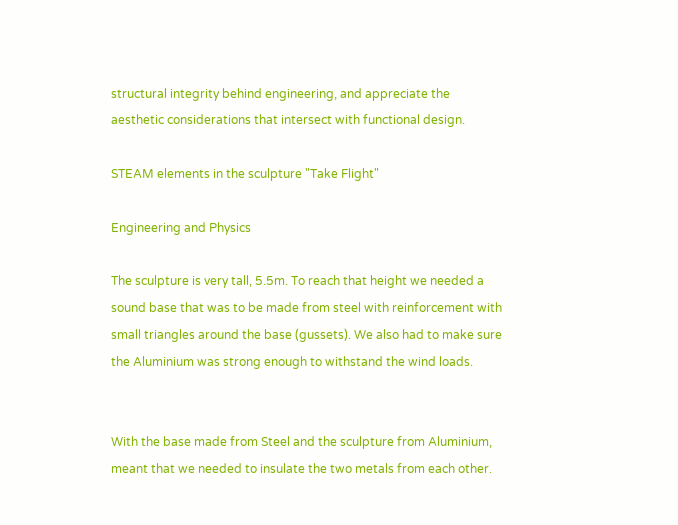structural integrity behind engineering, and appreciate the aesthetic considerations that intersect with functional design.

STEAM elements in the sculpture "Take Flight"

Engineering and Physics

The sculpture is very tall, 5.5m. To reach that height we needed a sound base that was to be made from steel with reinforcement with small triangles around the base (gussets). We also had to make sure the Aluminium was strong enough to withstand the wind loads.


With the base made from Steel and the sculpture from Aluminium, meant that we needed to insulate the two metals from each other.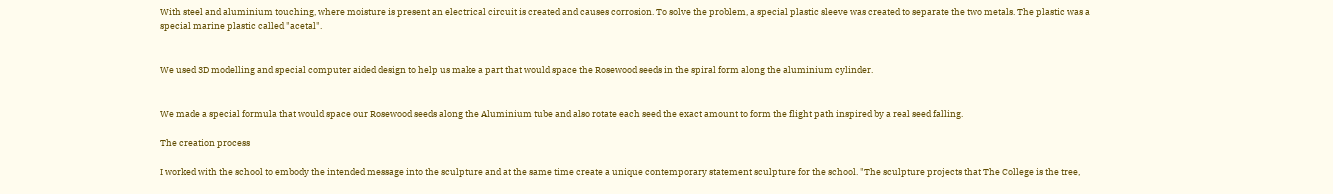With steel and aluminium touching, where moisture is present an electrical circuit is created and causes corrosion. To solve the problem, a special plastic sleeve was created to separate the two metals. The plastic was a special marine plastic called "acetal".


We used 3D modelling and special computer aided design to help us make a part that would space the Rosewood seeds in the spiral form along the aluminium cylinder.


We made a special formula that would space our Rosewood seeds along the Aluminium tube and also rotate each seed the exact amount to form the flight path inspired by a real seed falling.

The creation process

I worked with the school to embody the intended message into the sculpture and at the same time create a unique contemporary statement sculpture for the school. "The sculpture projects that The College is the tree,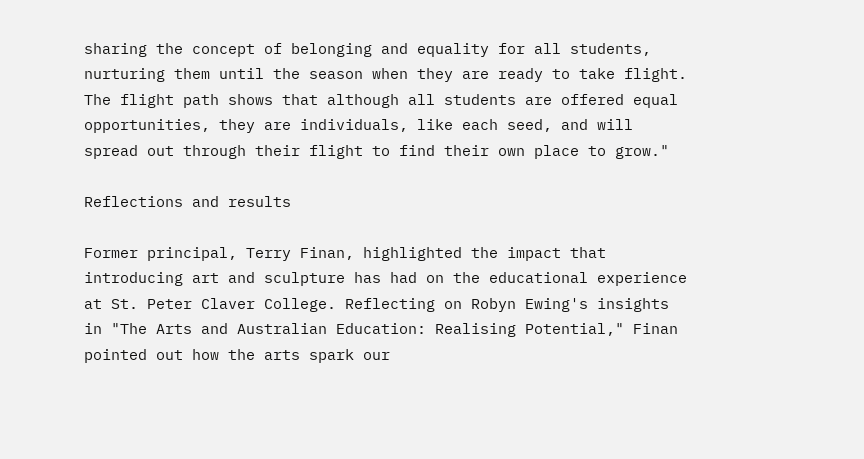sharing the concept of belonging and equality for all students, nurturing them until the season when they are ready to take flight. The flight path shows that although all students are offered equal opportunities, they are individuals, like each seed, and will spread out through their flight to find their own place to grow."

Reflections and results

Former principal, Terry Finan, highlighted the impact that introducing art and sculpture has had on the educational experience at St. Peter Claver College. Reflecting on Robyn Ewing's insights in "The Arts and Australian Education: Realising Potential," Finan pointed out how the arts spark our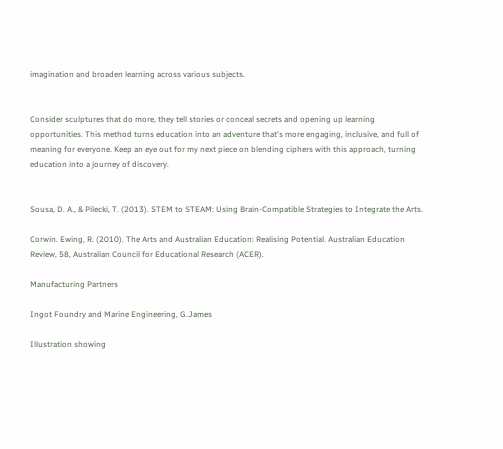imagination and broaden learning across various subjects.


Consider sculptures that do more, they tell stories or conceal secrets and opening up learning opportunities. This method turns education into an adventure that's more engaging, inclusive, and full of meaning for everyone. Keep an eye out for my next piece on blending ciphers with this approach, turning education into a journey of discovery.


Sousa, D. A., & Pilecki, T. (2013). STEM to STEAM: Using Brain-Compatible Strategies to Integrate the Arts.

Corwin. Ewing, R. (2010). The Arts and Australian Education: Realising Potential. Australian Education Review, 58, Australian Council for Educational Research (ACER).

Manufacturing Partners

Ingot Foundry and Marine Engineering, G.James

Illustration showing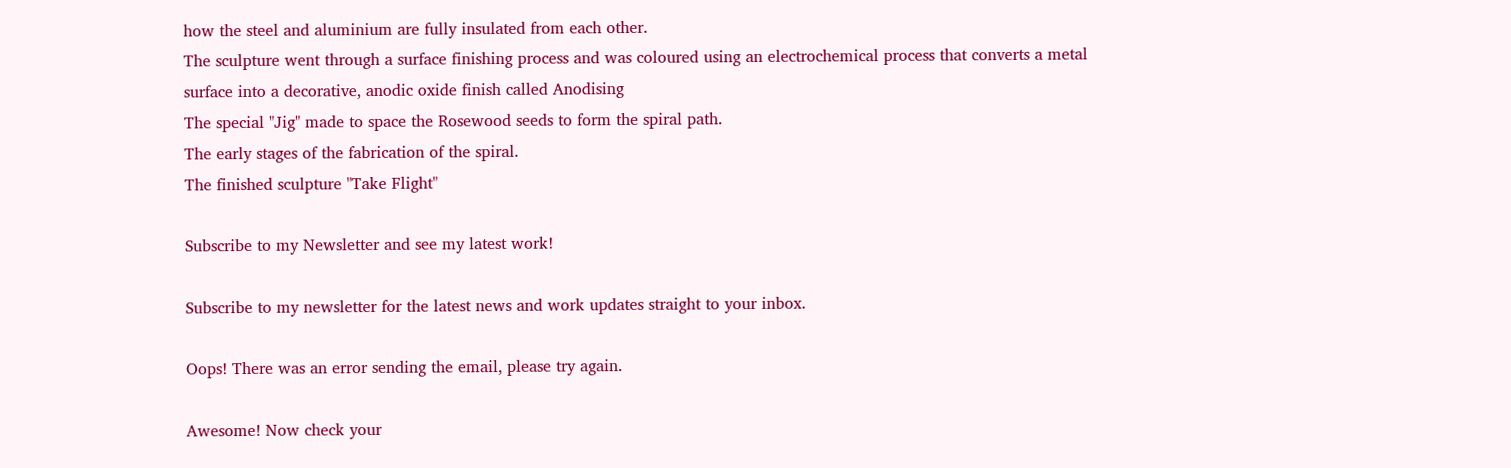how the steel and aluminium are fully insulated from each other.
The sculpture went through a surface finishing process and was coloured using an electrochemical process that converts a metal surface into a decorative, anodic oxide finish called Anodising
The special "Jig" made to space the Rosewood seeds to form the spiral path.
The early stages of the fabrication of the spiral.
The finished sculpture "Take Flight"

Subscribe to my Newsletter and see my latest work!

Subscribe to my newsletter for the latest news and work updates straight to your inbox.

Oops! There was an error sending the email, please try again.

Awesome! Now check your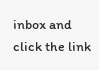inbox and click the link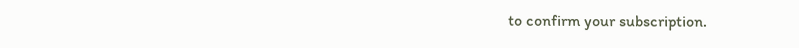to confirm your subscription.